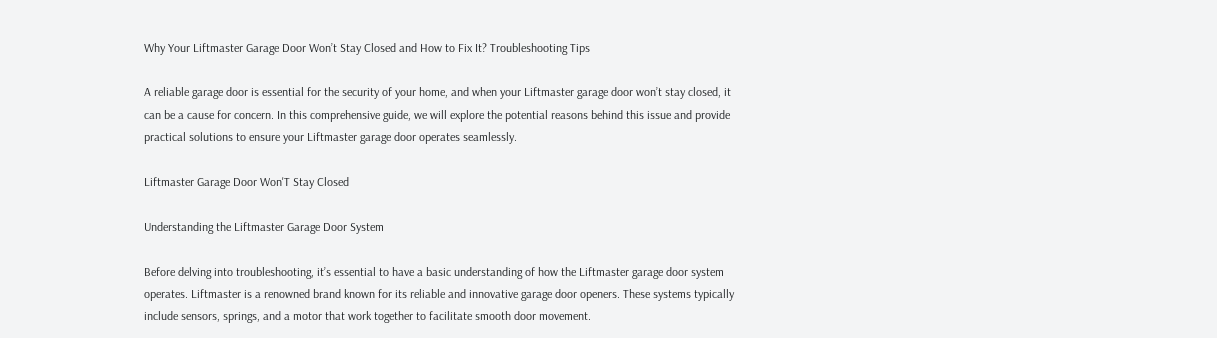Why Your Liftmaster Garage Door Won’t Stay Closed and How to Fix It? Troubleshooting Tips

A reliable garage door is essential for the security of your home, and when your Liftmaster garage door won’t stay closed, it can be a cause for concern. In this comprehensive guide, we will explore the potential reasons behind this issue and provide practical solutions to ensure your Liftmaster garage door operates seamlessly.

Liftmaster Garage Door Won'T Stay Closed

Understanding the Liftmaster Garage Door System

Before delving into troubleshooting, it’s essential to have a basic understanding of how the Liftmaster garage door system operates. Liftmaster is a renowned brand known for its reliable and innovative garage door openers. These systems typically include sensors, springs, and a motor that work together to facilitate smooth door movement.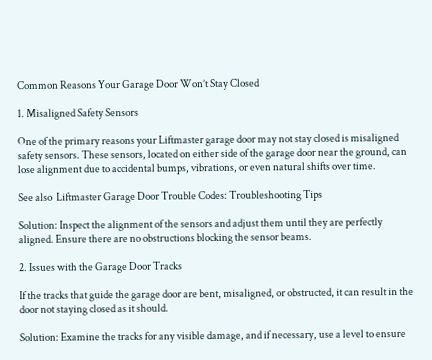Common Reasons Your Garage Door Won’t Stay Closed

1. Misaligned Safety Sensors

One of the primary reasons your Liftmaster garage door may not stay closed is misaligned safety sensors. These sensors, located on either side of the garage door near the ground, can lose alignment due to accidental bumps, vibrations, or even natural shifts over time.

See also  Liftmaster Garage Door Trouble Codes: Troubleshooting Tips

Solution: Inspect the alignment of the sensors and adjust them until they are perfectly aligned. Ensure there are no obstructions blocking the sensor beams.

2. Issues with the Garage Door Tracks

If the tracks that guide the garage door are bent, misaligned, or obstructed, it can result in the door not staying closed as it should.

Solution: Examine the tracks for any visible damage, and if necessary, use a level to ensure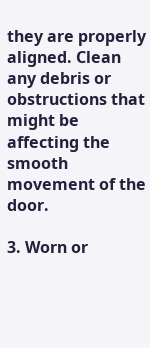they are properly aligned. Clean any debris or obstructions that might be affecting the smooth movement of the door.

3. Worn or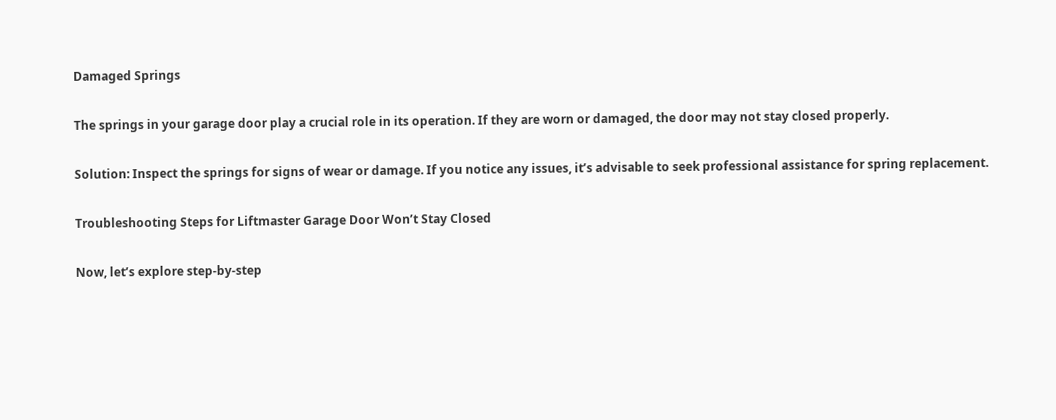Damaged Springs

The springs in your garage door play a crucial role in its operation. If they are worn or damaged, the door may not stay closed properly.

Solution: Inspect the springs for signs of wear or damage. If you notice any issues, it’s advisable to seek professional assistance for spring replacement.

Troubleshooting Steps for Liftmaster Garage Door Won’t Stay Closed

Now, let’s explore step-by-step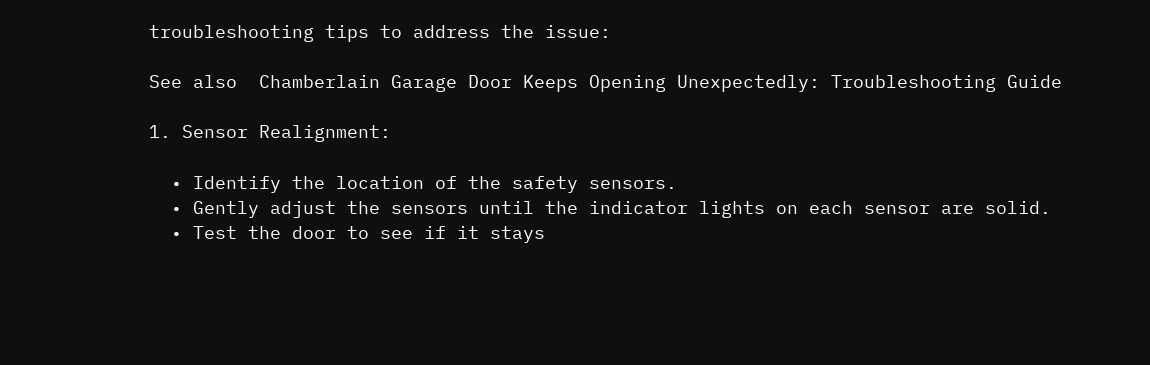troubleshooting tips to address the issue:

See also  Chamberlain Garage Door Keeps Opening Unexpectedly: Troubleshooting Guide

1. Sensor Realignment:

  • Identify the location of the safety sensors.
  • Gently adjust the sensors until the indicator lights on each sensor are solid.
  • Test the door to see if it stays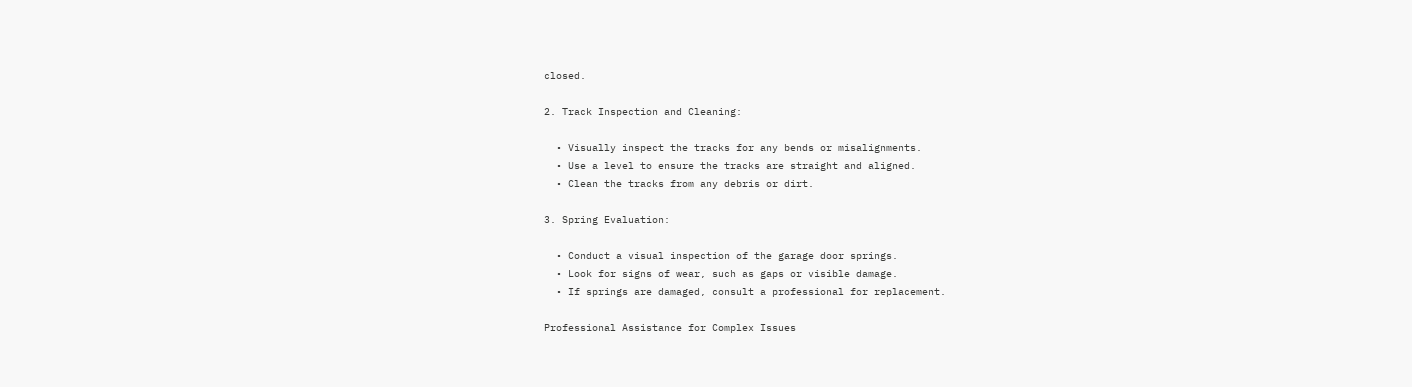closed.

2. Track Inspection and Cleaning:

  • Visually inspect the tracks for any bends or misalignments.
  • Use a level to ensure the tracks are straight and aligned.
  • Clean the tracks from any debris or dirt.

3. Spring Evaluation:

  • Conduct a visual inspection of the garage door springs.
  • Look for signs of wear, such as gaps or visible damage.
  • If springs are damaged, consult a professional for replacement.

Professional Assistance for Complex Issues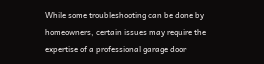While some troubleshooting can be done by homeowners, certain issues may require the expertise of a professional garage door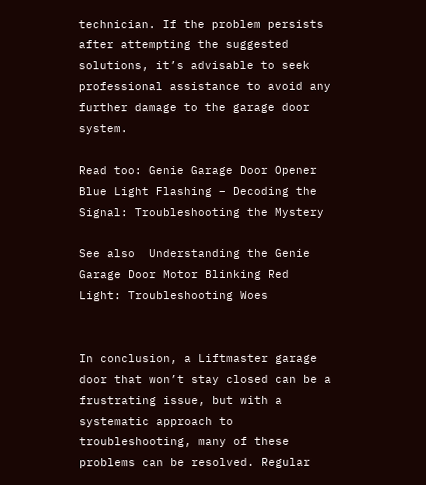technician. If the problem persists after attempting the suggested solutions, it’s advisable to seek professional assistance to avoid any further damage to the garage door system.

Read too: Genie Garage Door Opener Blue Light Flashing – Decoding the Signal: Troubleshooting the Mystery

See also  Understanding the Genie Garage Door Motor Blinking Red Light: Troubleshooting Woes


In conclusion, a Liftmaster garage door that won’t stay closed can be a frustrating issue, but with a systematic approach to troubleshooting, many of these problems can be resolved. Regular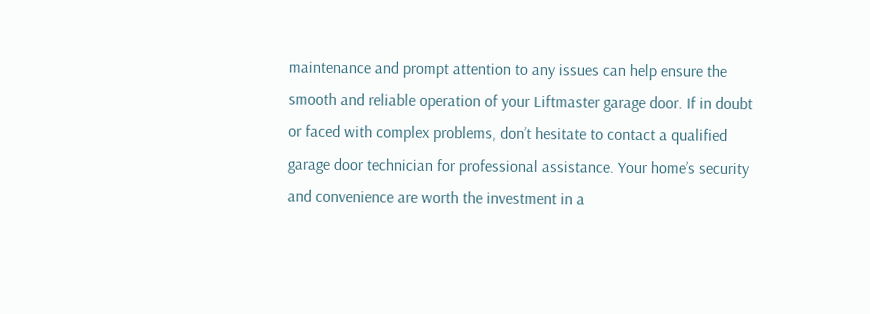maintenance and prompt attention to any issues can help ensure the smooth and reliable operation of your Liftmaster garage door. If in doubt or faced with complex problems, don’t hesitate to contact a qualified garage door technician for professional assistance. Your home’s security and convenience are worth the investment in a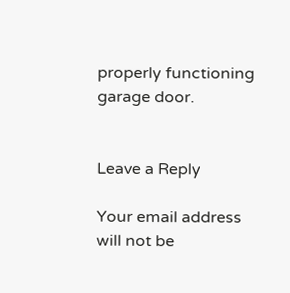properly functioning garage door.


Leave a Reply

Your email address will not be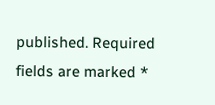published. Required fields are marked *